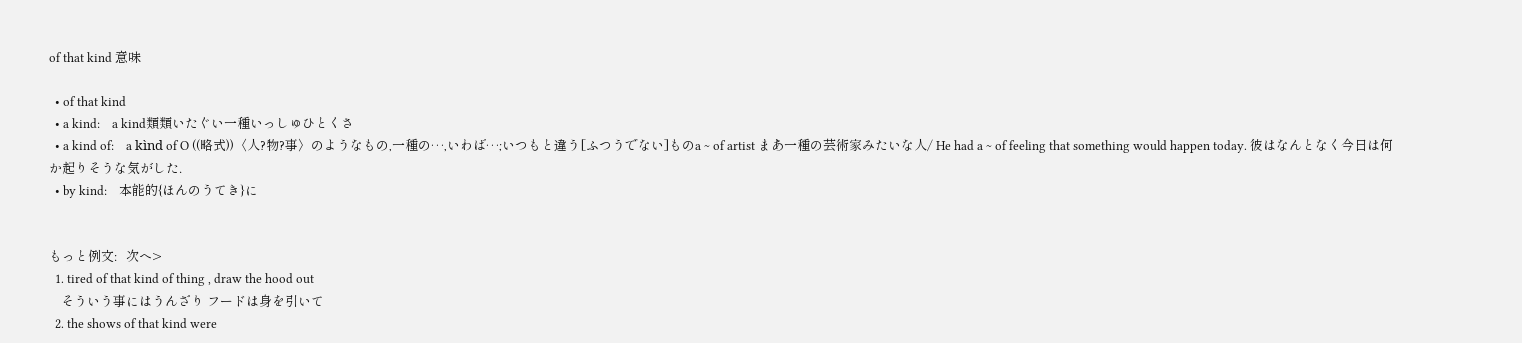of that kind 意味

  • of that kind
  • a kind:    a kind類類いたぐい一種いっしゅひとくさ
  • a kind of:    a kìnd of O ((略式))〈人?物?事〉のようなもの,一種の…,いわば…;いつもと違う[ふつうでない]ものa ~ of artist まあ一種の芸術家みたいな人/ He had a ~ of feeling that something would happen today. 彼はなんとなく今日は何か起りそうな気がした.
  • by kind:    本能的{ほんのうてき}に


もっと例文:   次へ>
  1. tired of that kind of thing , draw the hood out
    そういう事にはうんざり フードは身を引いて
  2. the shows of that kind were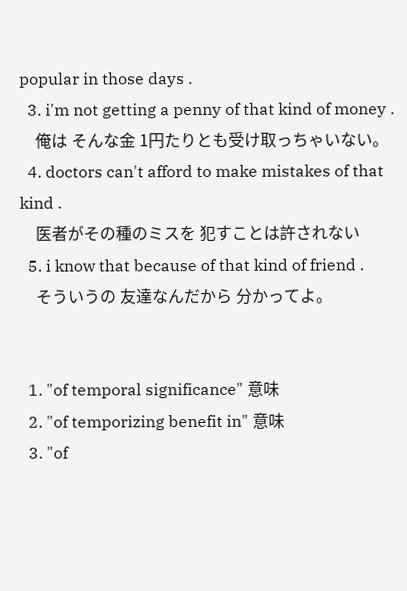popular in those days .
  3. i'm not getting a penny of that kind of money .
    俺は そんな金 1円たりとも受け取っちゃいない。
  4. doctors can't afford to make mistakes of that kind .
    医者がその種のミスを 犯すことは許されない
  5. i know that because of that kind of friend .
    そういうの 友達なんだから 分かってよ。


  1. "of temporal significance" 意味
  2. "of temporizing benefit in" 意味
  3. "of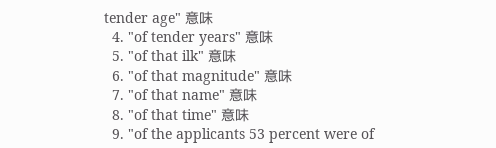tender age" 意味
  4. "of tender years" 意味
  5. "of that ilk" 意味
  6. "of that magnitude" 意味
  7. "of that name" 意味
  8. "of that time" 意味
  9. "of the applicants 53 percent were of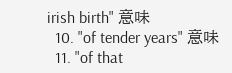irish birth" 意味
  10. "of tender years" 意味
  11. "of that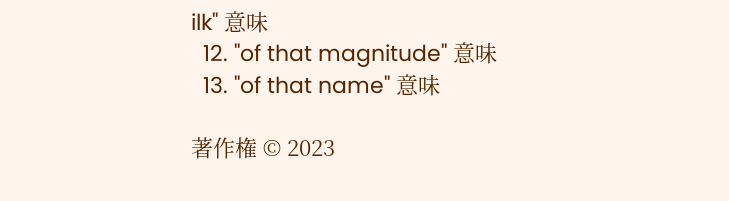ilk" 意味
  12. "of that magnitude" 意味
  13. "of that name" 意味

著作権 © 2023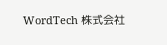WordTech 株式会社